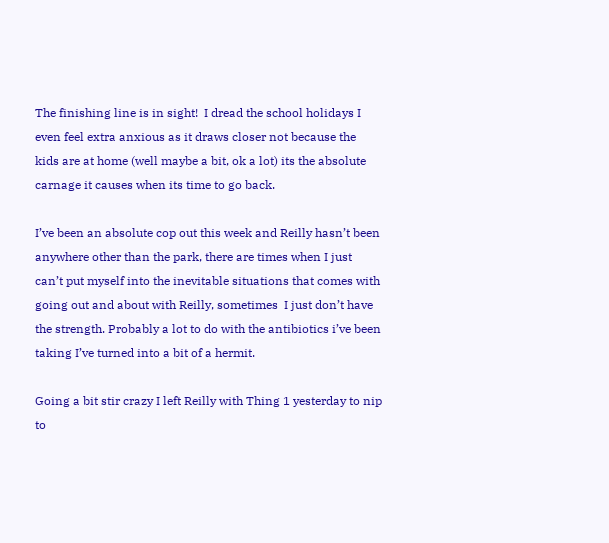The finishing line is in sight!  I dread the school holidays I even feel extra anxious as it draws closer not because the kids are at home (well maybe a bit, ok a lot) its the absolute carnage it causes when its time to go back.

I’ve been an absolute cop out this week and Reilly hasn’t been anywhere other than the park, there are times when I just can’t put myself into the inevitable situations that comes with going out and about with Reilly, sometimes  I just don’t have the strength. Probably a lot to do with the antibiotics i’ve been taking I’ve turned into a bit of a hermit.

Going a bit stir crazy I left Reilly with Thing 1 yesterday to nip to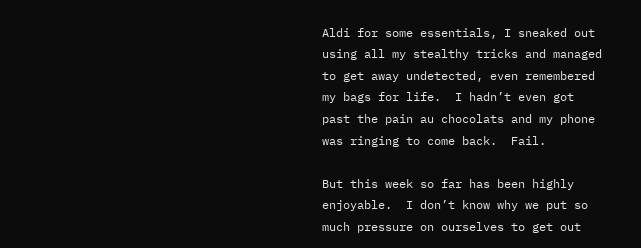Aldi for some essentials, I sneaked out using all my stealthy tricks and managed to get away undetected, even remembered my bags for life.  I hadn’t even got past the pain au chocolats and my phone was ringing to come back.  Fail.

But this week so far has been highly enjoyable.  I don’t know why we put so much pressure on ourselves to get out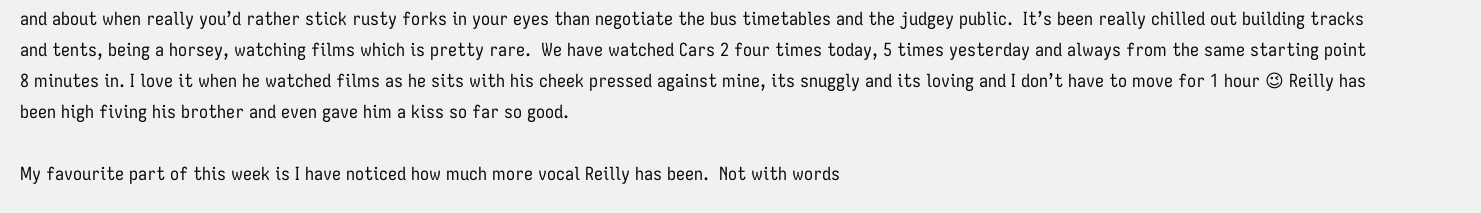and about when really you’d rather stick rusty forks in your eyes than negotiate the bus timetables and the judgey public.  It’s been really chilled out building tracks and tents, being a horsey, watching films which is pretty rare.  We have watched Cars 2 four times today, 5 times yesterday and always from the same starting point 8 minutes in. I love it when he watched films as he sits with his cheek pressed against mine, its snuggly and its loving and I don’t have to move for 1 hour 😉 Reilly has been high fiving his brother and even gave him a kiss so far so good.

My favourite part of this week is I have noticed how much more vocal Reilly has been.  Not with words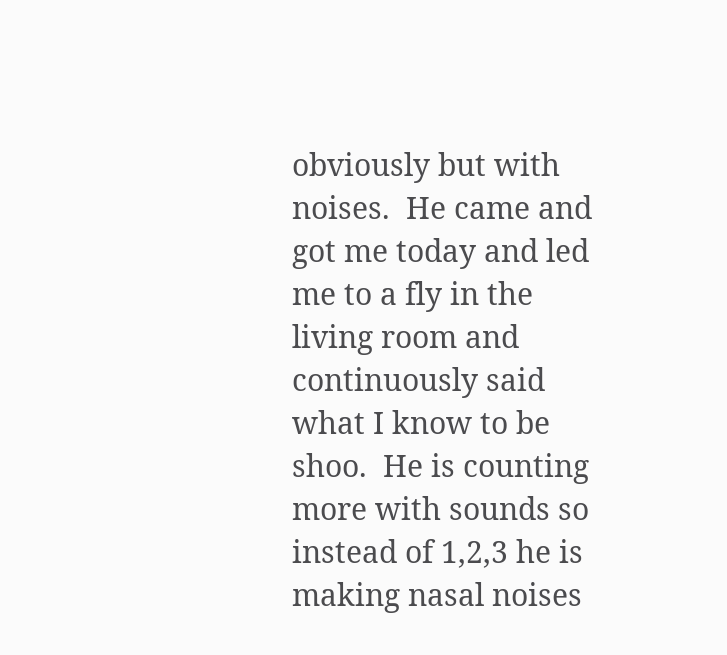obviously but with noises.  He came and got me today and led me to a fly in the living room and continuously said what I know to be shoo.  He is counting more with sounds so instead of 1,2,3 he is making nasal noises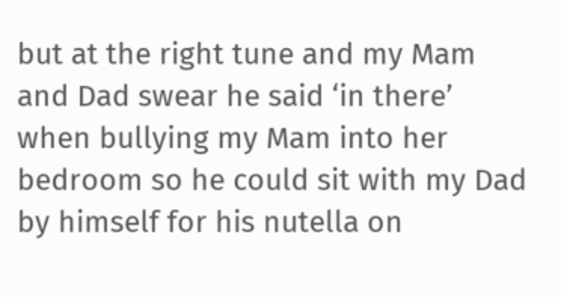but at the right tune and my Mam and Dad swear he said ‘in there’ when bullying my Mam into her bedroom so he could sit with my Dad by himself for his nutella on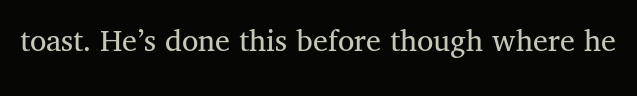toast. He’s done this before though where he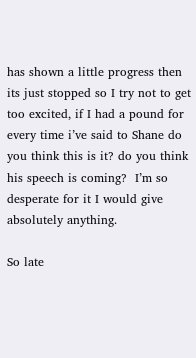has shown a little progress then its just stopped so I try not to get too excited, if I had a pound for every time i’ve said to Shane do you think this is it? do you think his speech is coming?  I’m so desperate for it I would give absolutely anything.

So late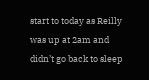start to today as Reilly was up at 2am and didn’t go back to sleep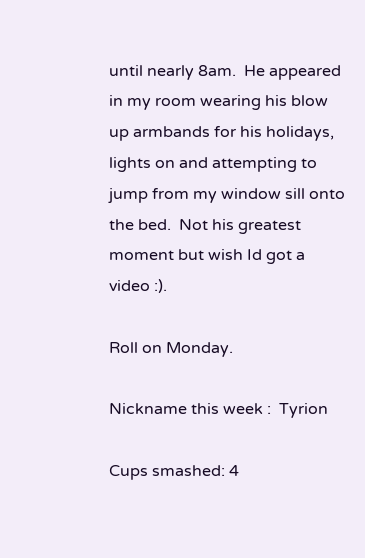until nearly 8am.  He appeared in my room wearing his blow up armbands for his holidays, lights on and attempting to jump from my window sill onto the bed.  Not his greatest moment but wish Id got a video :).

Roll on Monday.

Nickname this week :  Tyrion

Cups smashed: 4